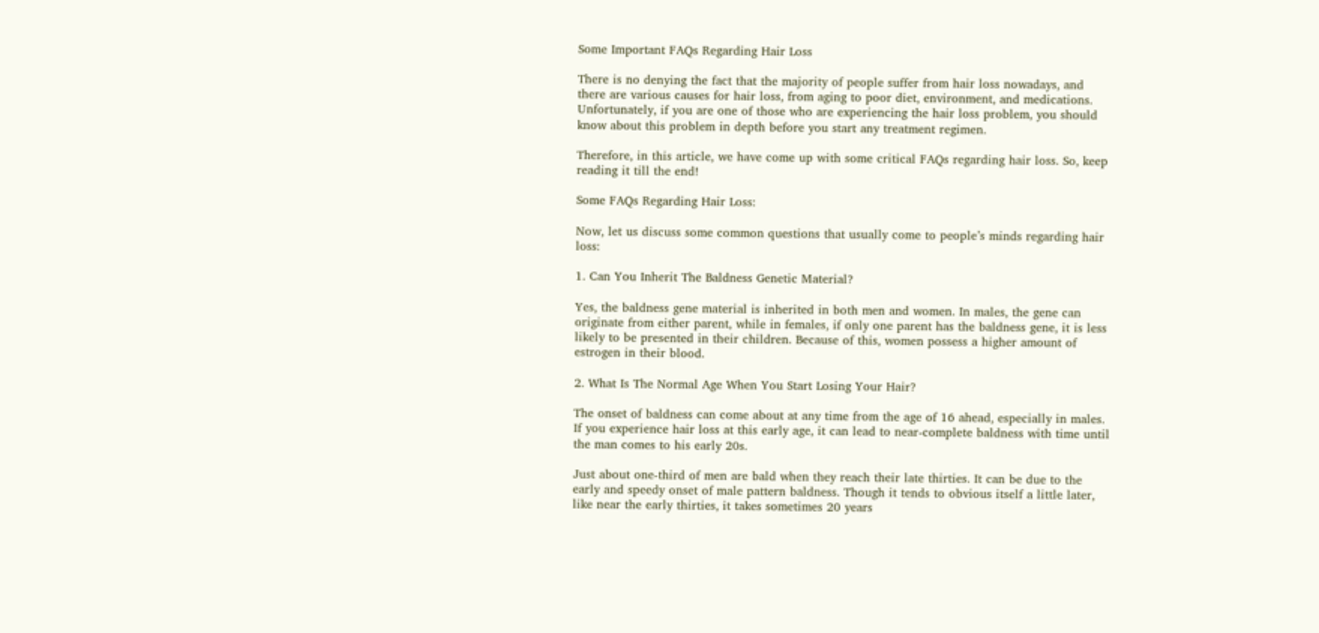Some Important FAQs Regarding Hair Loss

There is no denying the fact that the majority of people suffer from hair loss nowadays, and there are various causes for hair loss, from aging to poor diet, environment, and medications. Unfortunately, if you are one of those who are experiencing the hair loss problem, you should know about this problem in depth before you start any treatment regimen.

Therefore, in this article, we have come up with some critical FAQs regarding hair loss. So, keep reading it till the end!

Some FAQs Regarding Hair Loss:

Now, let us discuss some common questions that usually come to people’s minds regarding hair loss:

1. Can You Inherit The Baldness Genetic Material?

Yes, the baldness gene material is inherited in both men and women. In males, the gene can originate from either parent, while in females, if only one parent has the baldness gene, it is less likely to be presented in their children. Because of this, women possess a higher amount of estrogen in their blood.

2. What Is The Normal Age When You Start Losing Your Hair?

The onset of baldness can come about at any time from the age of 16 ahead, especially in males. If you experience hair loss at this early age, it can lead to near-complete baldness with time until the man comes to his early 20s.

Just about one-third of men are bald when they reach their late thirties. It can be due to the early and speedy onset of male pattern baldness. Though it tends to obvious itself a little later, like near the early thirties, it takes sometimes 20 years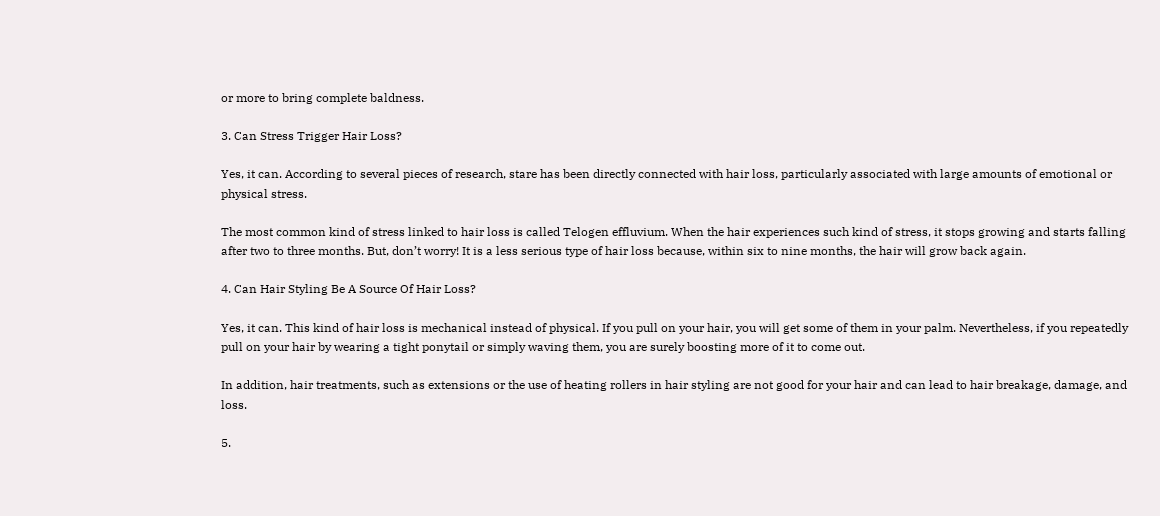or more to bring complete baldness.

3. Can Stress Trigger Hair Loss?

Yes, it can. According to several pieces of research, stare has been directly connected with hair loss, particularly associated with large amounts of emotional or physical stress.

The most common kind of stress linked to hair loss is called Telogen effluvium. When the hair experiences such kind of stress, it stops growing and starts falling after two to three months. But, don’t worry! It is a less serious type of hair loss because, within six to nine months, the hair will grow back again.

4. Can Hair Styling Be A Source Of Hair Loss?

Yes, it can. This kind of hair loss is mechanical instead of physical. If you pull on your hair, you will get some of them in your palm. Nevertheless, if you repeatedly pull on your hair by wearing a tight ponytail or simply waving them, you are surely boosting more of it to come out.

In addition, hair treatments, such as extensions or the use of heating rollers in hair styling are not good for your hair and can lead to hair breakage, damage, and loss.

5.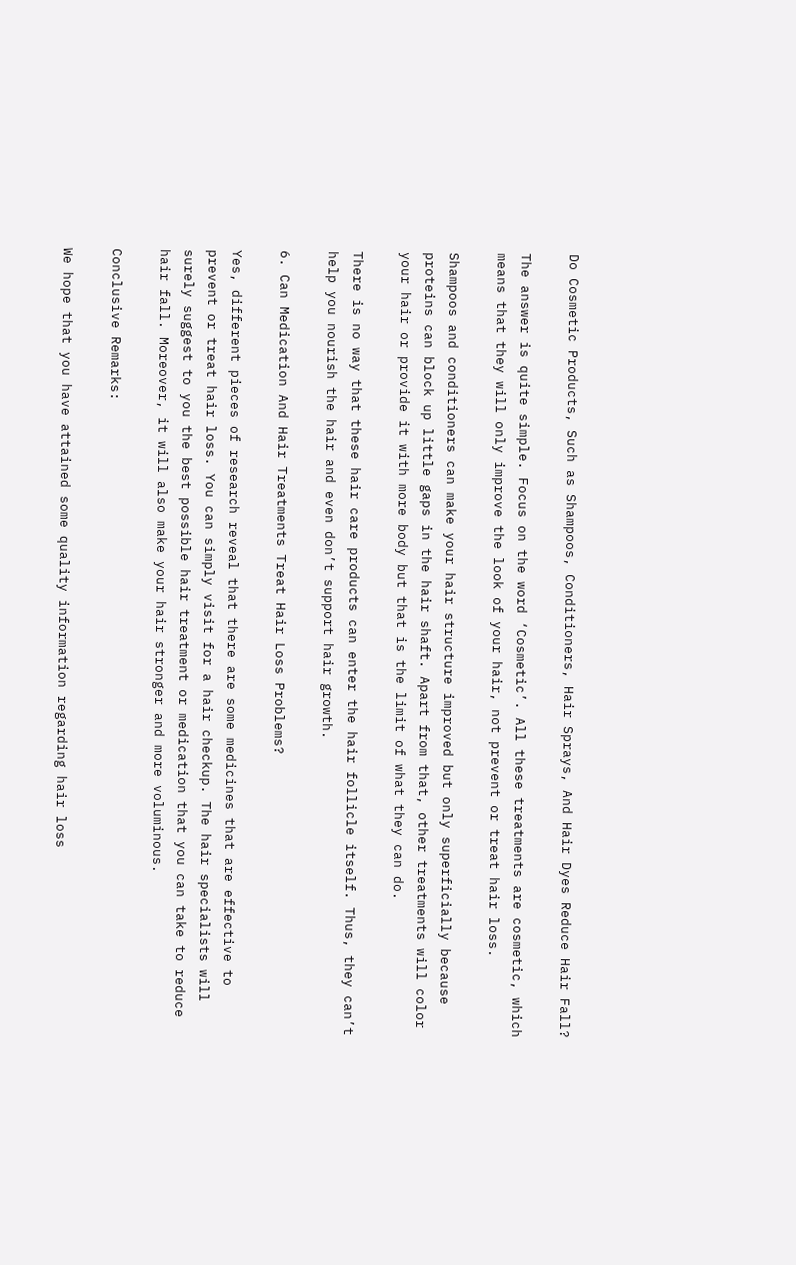Do Cosmetic Products, Such as Shampoos, Conditioners, Hair Sprays, And Hair Dyes Reduce Hair Fall?

The answer is quite simple. Focus on the word ‘Cosmetic’. All these treatments are cosmetic, which means that they will only improve the look of your hair, not prevent or treat hair loss.

Shampoos and conditioners can make your hair structure improved but only superficially because proteins can block up little gaps in the hair shaft. Apart from that, other treatments will color your hair or provide it with more body but that is the limit of what they can do.

There is no way that these hair care products can enter the hair follicle itself. Thus, they can’t help you nourish the hair and even don’t support hair growth.

6. Can Medication And Hair Treatments Treat Hair Loss Problems?

Yes, different pieces of research reveal that there are some medicines that are effective to prevent or treat hair loss. You can simply visit for a hair checkup. The hair specialists will surely suggest to you the best possible hair treatment or medication that you can take to reduce hair fall. Moreover, it will also make your hair stronger and more voluminous.

Conclusive Remarks:

We hope that you have attained some quality information regarding hair loss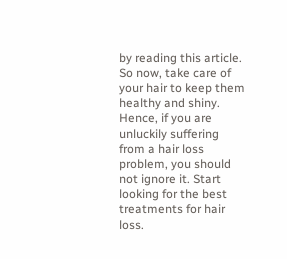by reading this article. So now, take care of your hair to keep them healthy and shiny. Hence, if you are unluckily suffering from a hair loss problem, you should not ignore it. Start looking for the best treatments for hair loss.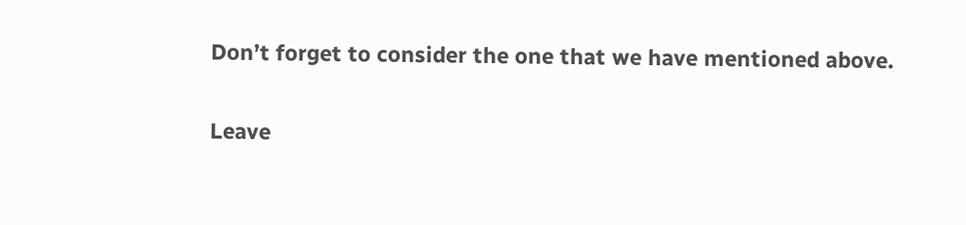Don’t forget to consider the one that we have mentioned above.

Leave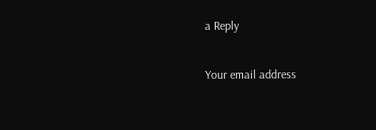a Reply

Your email address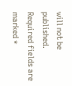will not be published. Required fields are marked *